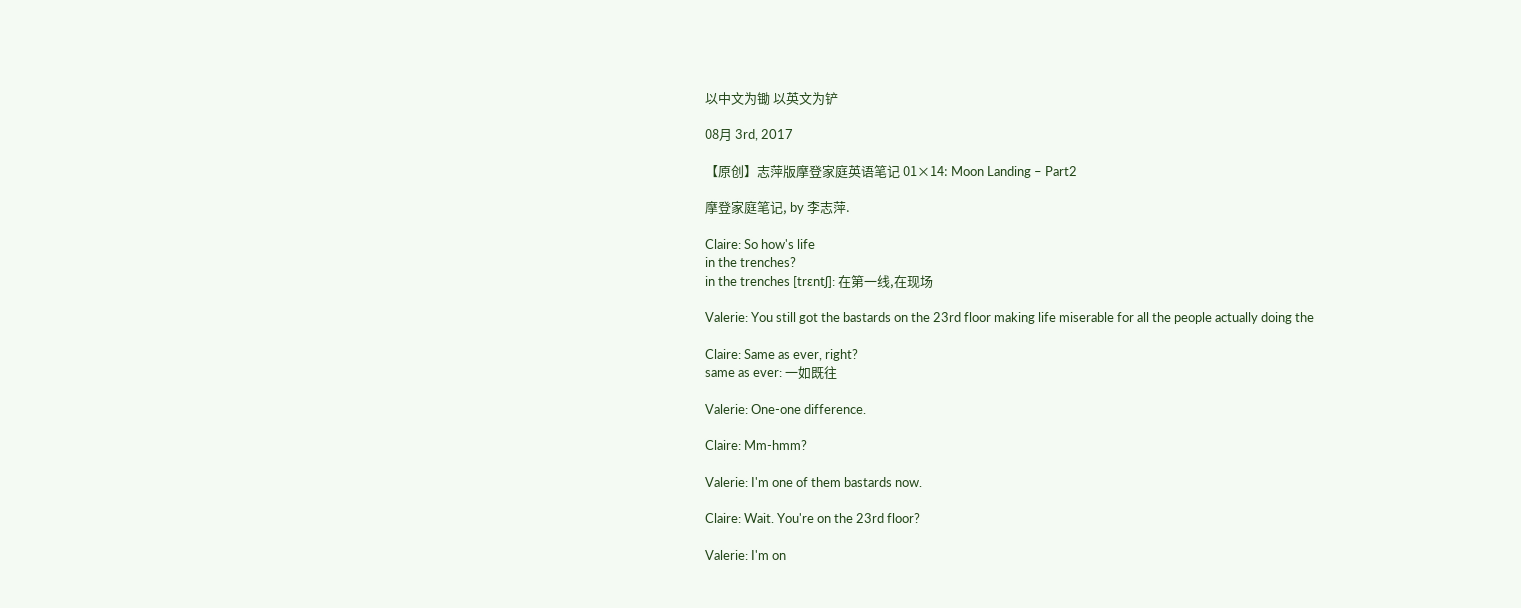以中文为锄 以英文为铲

08月 3rd, 2017

【原创】志萍版摩登家庭英语笔记 01×14: Moon Landing – Part2

摩登家庭笔记, by 李志萍.

Claire: So how's life
in the trenches?
in the trenches [trɛntʃ]: 在第一线,在现场

Valerie: You still got the bastards on the 23rd floor making life miserable for all the people actually doing the

Claire: Same as ever, right?
same as ever: 一如既往

Valerie: One-one difference.

Claire: Mm-hmm?

Valerie: I'm one of them bastards now.

Claire: Wait. You're on the 23rd floor?

Valerie: I'm on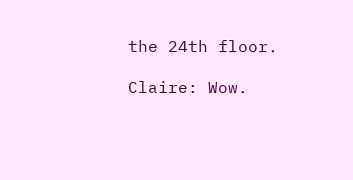the 24th floor.

Claire: Wow.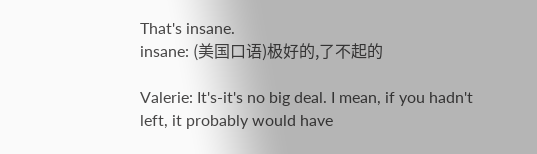That's insane.
insane: (美国口语)极好的,了不起的

Valerie: It's-it's no big deal. I mean, if you hadn't left, it probably would have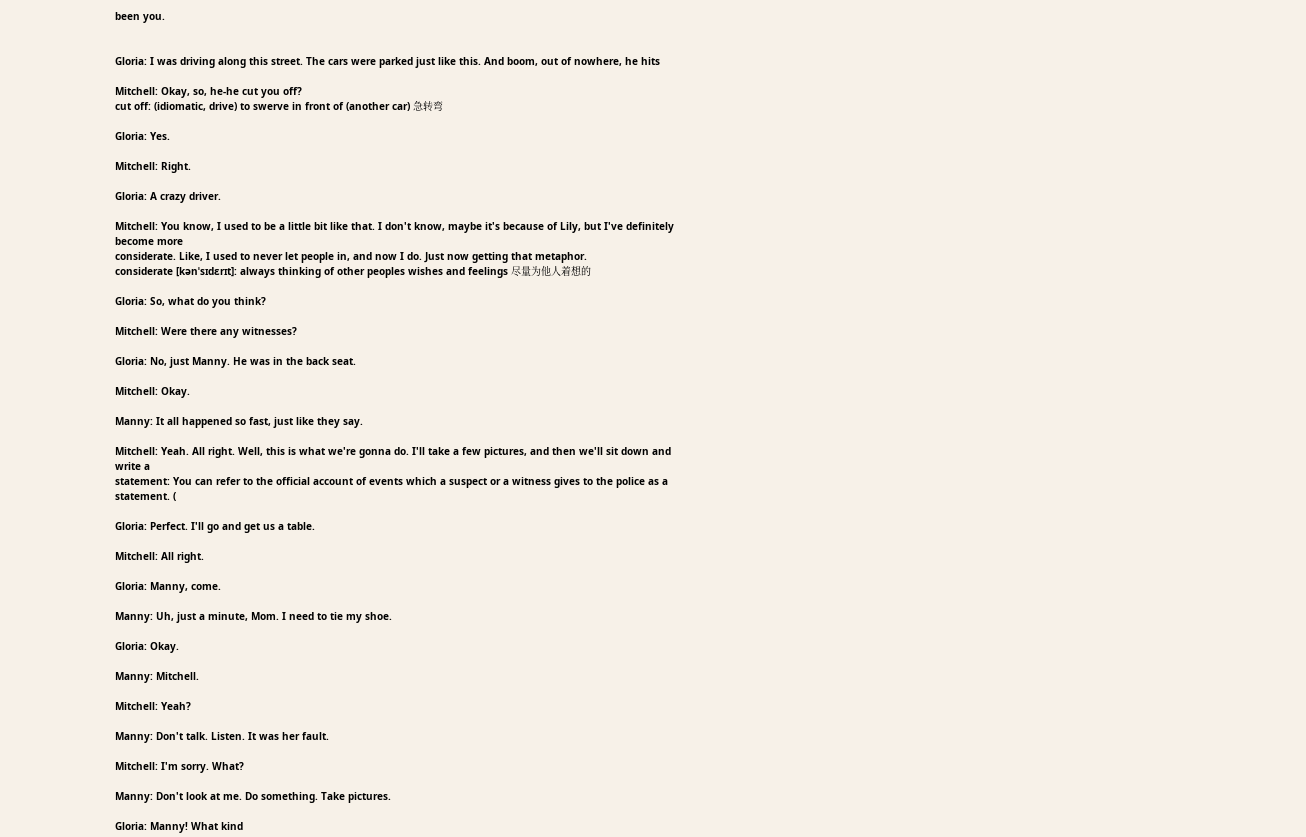been you.


Gloria: I was driving along this street. The cars were parked just like this. And boom, out of nowhere, he hits

Mitchell: Okay, so, he-he cut you off?
cut off: (idiomatic, drive) to swerve in front of (another car) 急转弯

Gloria: Yes.

Mitchell: Right.

Gloria: A crazy driver.

Mitchell: You know, I used to be a little bit like that. I don't know, maybe it's because of Lily, but I've definitely
become more
considerate. Like, I used to never let people in, and now I do. Just now getting that metaphor.
considerate [kənˈsɪdɛrɪt]: always thinking of other peoples wishes and feelings 尽量为他人着想的

Gloria: So, what do you think?

Mitchell: Were there any witnesses?

Gloria: No, just Manny. He was in the back seat.

Mitchell: Okay.

Manny: It all happened so fast, just like they say.

Mitchell: Yeah. All right. Well, this is what we're gonna do. I'll take a few pictures, and then we'll sit down and
write a
statement: You can refer to the official account of events which a suspect or a witness gives to the police as a
statement. (

Gloria: Perfect. I'll go and get us a table.

Mitchell: All right.

Gloria: Manny, come.

Manny: Uh, just a minute, Mom. I need to tie my shoe.

Gloria: Okay.

Manny: Mitchell.

Mitchell: Yeah?

Manny: Don't talk. Listen. It was her fault.

Mitchell: I'm sorry. What?

Manny: Don't look at me. Do something. Take pictures.

Gloria: Manny! What kind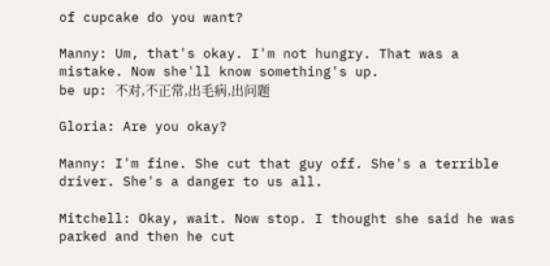of cupcake do you want?

Manny: Um, that's okay. I'm not hungry. That was a mistake. Now she'll know something's up.
be up: 不对,不正常,出毛病,出问题

Gloria: Are you okay?

Manny: I'm fine. She cut that guy off. She's a terrible driver. She's a danger to us all.

Mitchell: Okay, wait. Now stop. I thought she said he was parked and then he cut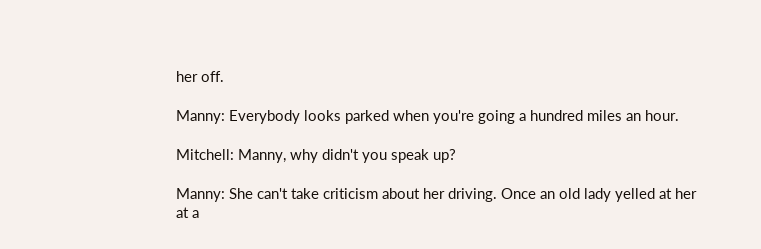her off.

Manny: Everybody looks parked when you're going a hundred miles an hour.

Mitchell: Manny, why didn't you speak up?

Manny: She can't take criticism about her driving. Once an old lady yelled at her at a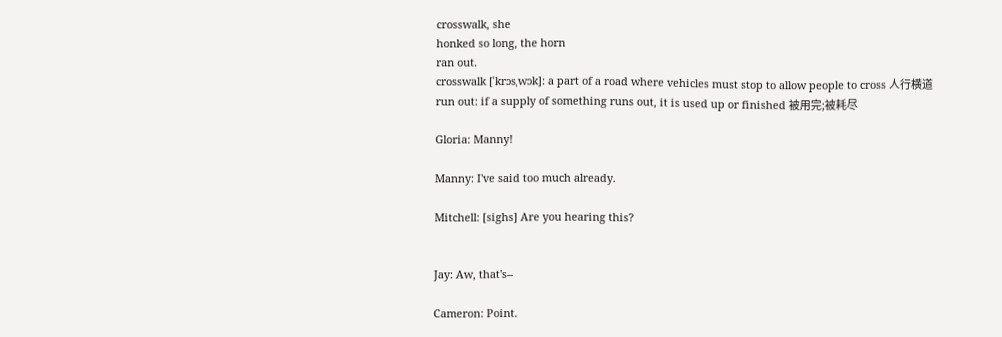crosswalk, she
honked so long, the horn
ran out.
crosswalk [ˈkrɔsˌwɔk]: a part of a road where vehicles must stop to allow people to cross 人行横道
run out: if a supply of something runs out, it is used up or finished 被用完;被耗尽

Gloria: Manny!

Manny: I've said too much already.

Mitchell: [sighs] Are you hearing this?


Jay: Aw, that's--

Cameron: Point.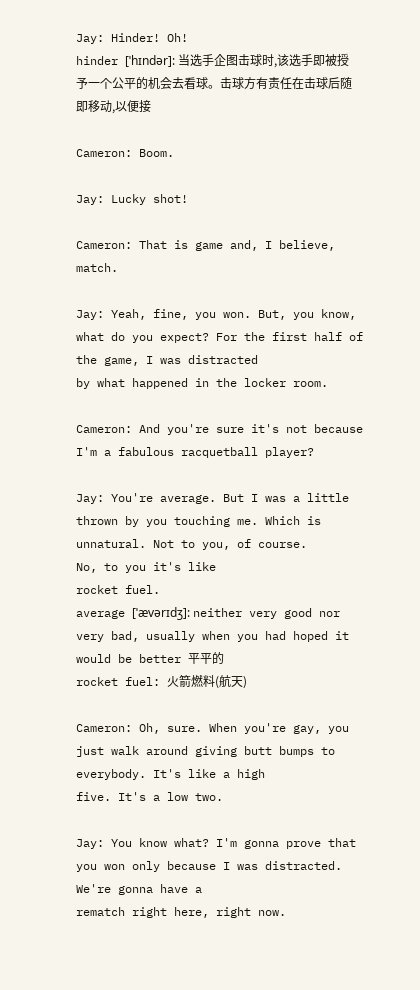Jay: Hinder! Oh!
hinder [ˈhɪndər]: 当选手企图击球时,该选手即被授予一个公平的机会去看球。击球方有责任在击球后随即移动,以便接

Cameron: Boom.

Jay: Lucky shot!

Cameron: That is game and, I believe, match.

Jay: Yeah, fine, you won. But, you know, what do you expect? For the first half of the game, I was distracted
by what happened in the locker room.

Cameron: And you're sure it's not because I'm a fabulous racquetball player?

Jay: You're average. But I was a little thrown by you touching me. Which is unnatural. Not to you, of course.
No, to you it's like
rocket fuel.
average [ˈævərɪdʒ]: neither very good nor very bad, usually when you had hoped it would be better 平平的
rocket fuel: 火箭燃料(航天)

Cameron: Oh, sure. When you're gay, you just walk around giving butt bumps to everybody. It's like a high
five. It's a low two.

Jay: You know what? I'm gonna prove that you won only because I was distracted. We're gonna have a
rematch right here, right now.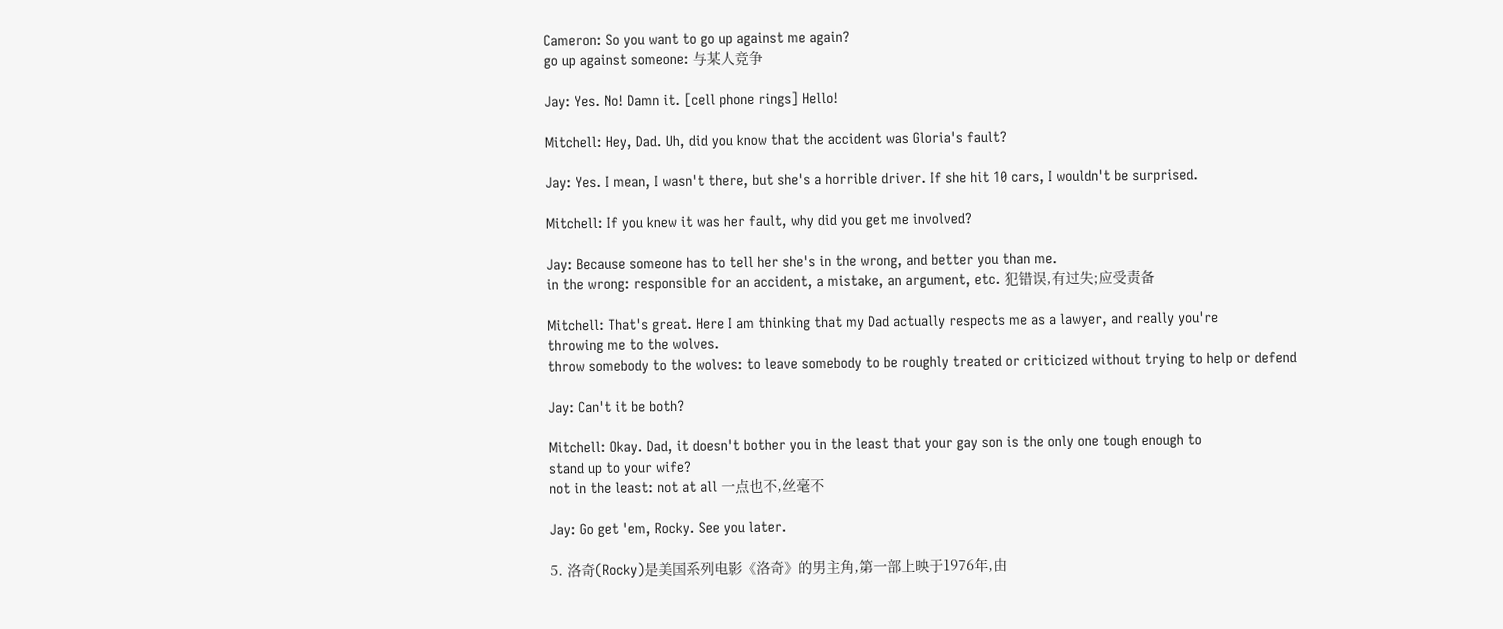Cameron: So you want to go up against me again?
go up against someone: 与某人竞争

Jay: Yes. No! Damn it. [cell phone rings] Hello!

Mitchell: Hey, Dad. Uh, did you know that the accident was Gloria's fault?

Jay: Yes. I mean, I wasn't there, but she's a horrible driver. If she hit 10 cars, I wouldn't be surprised.

Mitchell: If you knew it was her fault, why did you get me involved?

Jay: Because someone has to tell her she's in the wrong, and better you than me.
in the wrong: responsible for an accident, a mistake, an argument, etc. 犯错误,有过失;应受责备

Mitchell: That's great. Here I am thinking that my Dad actually respects me as a lawyer, and really you're
throwing me to the wolves.
throw somebody to the wolves: to leave somebody to be roughly treated or criticized without trying to help or defend

Jay: Can't it be both?

Mitchell: Okay. Dad, it doesn't bother you in the least that your gay son is the only one tough enough to
stand up to your wife?
not in the least: not at all 一点也不,丝毫不

Jay: Go get 'em, Rocky. See you later.

5. 洛奇(Rocky)是美国系列电影《洛奇》的男主角,第一部上映于1976年,由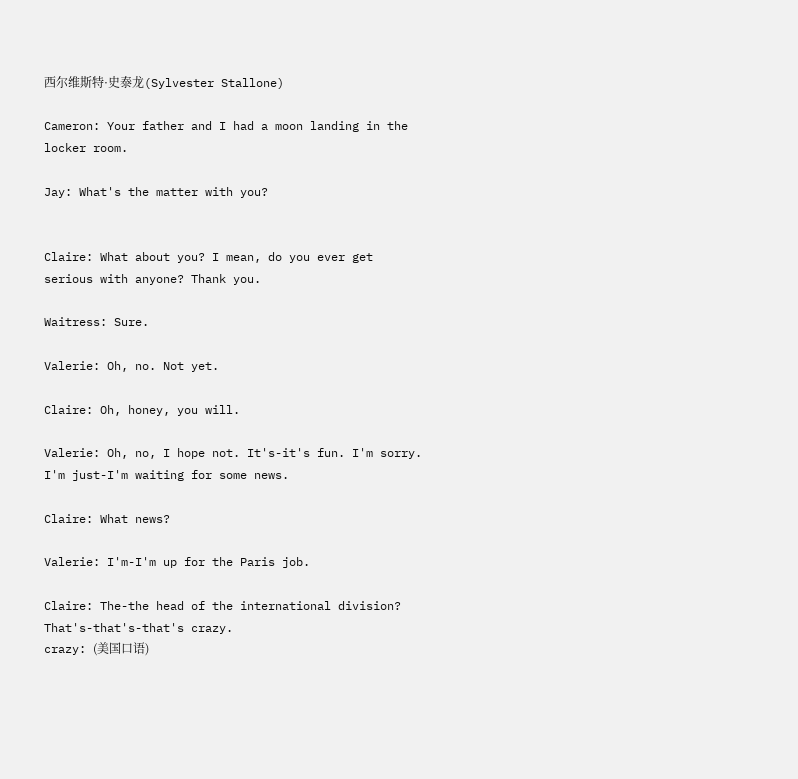西尔维斯特·史泰龙(Sylvester Stallone)

Cameron: Your father and I had a moon landing in the locker room.

Jay: What's the matter with you?


Claire: What about you? I mean, do you ever get serious with anyone? Thank you.

Waitress: Sure.

Valerie: Oh, no. Not yet.

Claire: Oh, honey, you will.

Valerie: Oh, no, I hope not. It's-it's fun. I'm sorry. I'm just-I'm waiting for some news.

Claire: What news?

Valerie: I'm-I'm up for the Paris job.

Claire: The-the head of the international division? That's-that's-that's crazy.
crazy: (美国口语)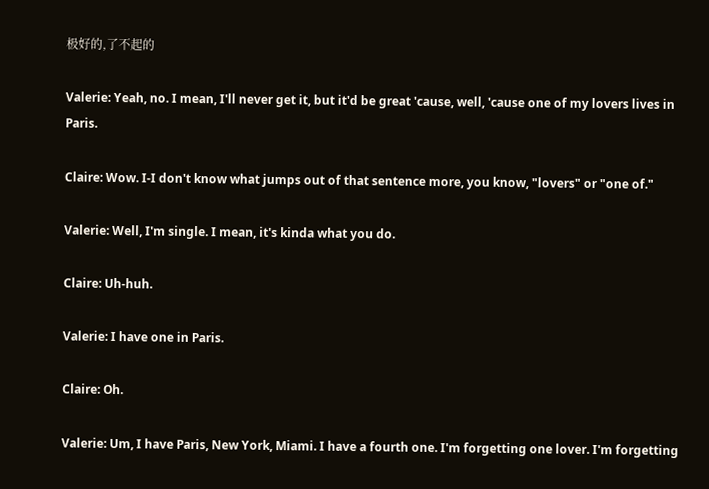极好的,了不起的

Valerie: Yeah, no. I mean, I'll never get it, but it'd be great 'cause, well, 'cause one of my lovers lives in Paris.

Claire: Wow. I-I don't know what jumps out of that sentence more, you know, "lovers" or "one of."

Valerie: Well, I'm single. I mean, it's kinda what you do.

Claire: Uh-huh.

Valerie: I have one in Paris.

Claire: Oh.

Valerie: Um, I have Paris, New York, Miami. I have a fourth one. I'm forgetting one lover. I'm forgetting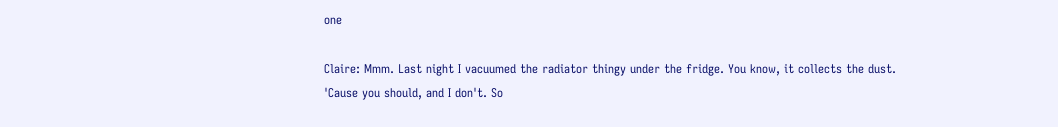one

Claire: Mmm. Last night I vacuumed the radiator thingy under the fridge. You know, it collects the dust.
'Cause you should, and I don't. So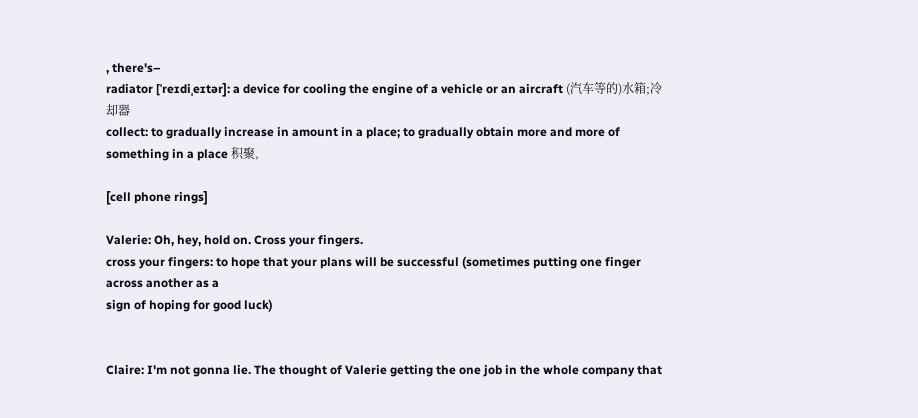, there's–
radiator [ˈreɪdiˌeɪtər]: a device for cooling the engine of a vehicle or an aircraft (汽车等的)水箱;冷却器
collect: to gradually increase in amount in a place; to gradually obtain more and more of something in a place 积聚,

[cell phone rings]

Valerie: Oh, hey, hold on. Cross your fingers.
cross your fingers: to hope that your plans will be successful (sometimes putting one finger across another as a
sign of hoping for good luck)


Claire: I'm not gonna lie. The thought of Valerie getting the one job in the whole company that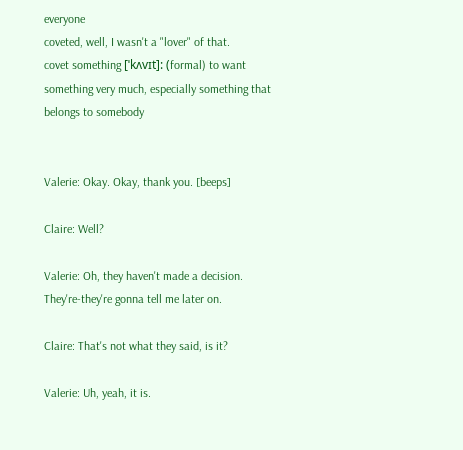everyone
coveted, well, I wasn't a "lover" of that.
covet something [ˈkʌvɪt]: (formal) to want something very much, especially something that belongs to somebody


Valerie: Okay. Okay, thank you. [beeps]

Claire: Well?

Valerie: Oh, they haven't made a decision. They're-they're gonna tell me later on.

Claire: That's not what they said, is it?

Valerie: Uh, yeah, it is.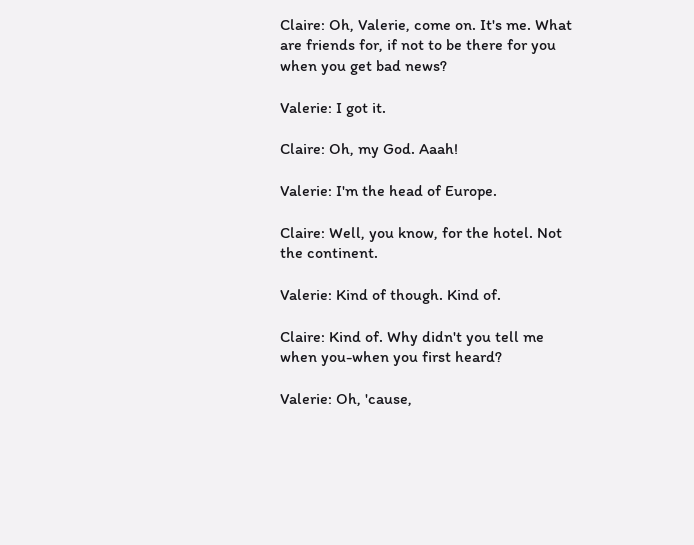Claire: Oh, Valerie, come on. It's me. What are friends for, if not to be there for you when you get bad news?

Valerie: I got it.

Claire: Oh, my God. Aaah!

Valerie: I'm the head of Europe.

Claire: Well, you know, for the hotel. Not the continent.

Valerie: Kind of though. Kind of.

Claire: Kind of. Why didn't you tell me when you-when you first heard?

Valerie: Oh, 'cause,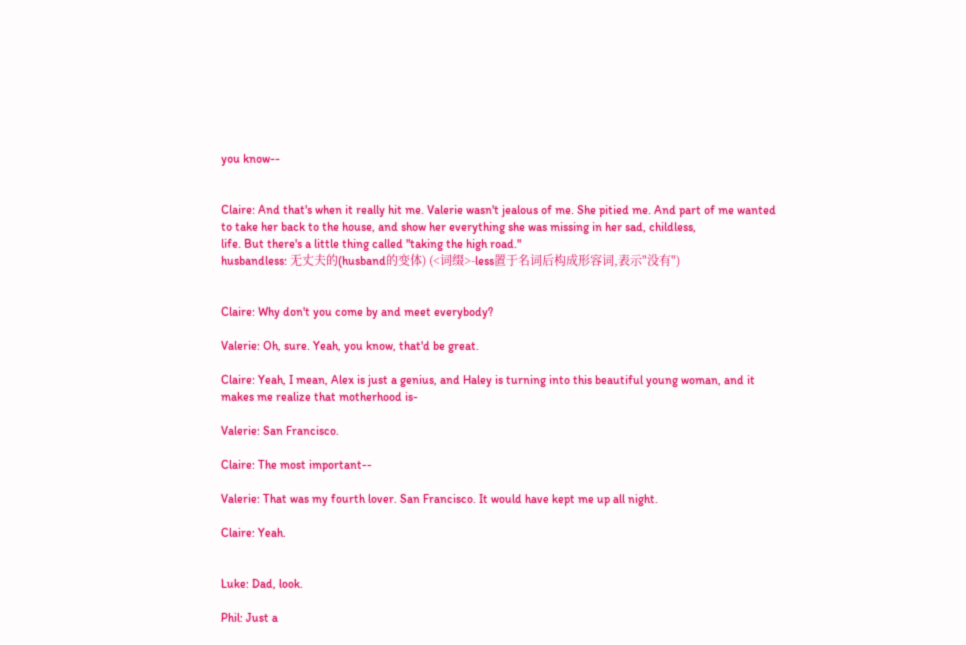you know--


Claire: And that's when it really hit me. Valerie wasn't jealous of me. She pitied me. And part of me wanted
to take her back to the house, and show her everything she was missing in her sad, childless,
life. But there's a little thing called "taking the high road."
husbandless: 无丈夫的(husband的变体) (<词缀>-less置于名词后构成形容词,表示"没有")


Claire: Why don't you come by and meet everybody?

Valerie: Oh, sure. Yeah, you know, that'd be great.

Claire: Yeah, I mean, Alex is just a genius, and Haley is turning into this beautiful young woman, and it
makes me realize that motherhood is-

Valerie: San Francisco.

Claire: The most important--

Valerie: That was my fourth lover. San Francisco. It would have kept me up all night.

Claire: Yeah.


Luke: Dad, look.

Phil: Just a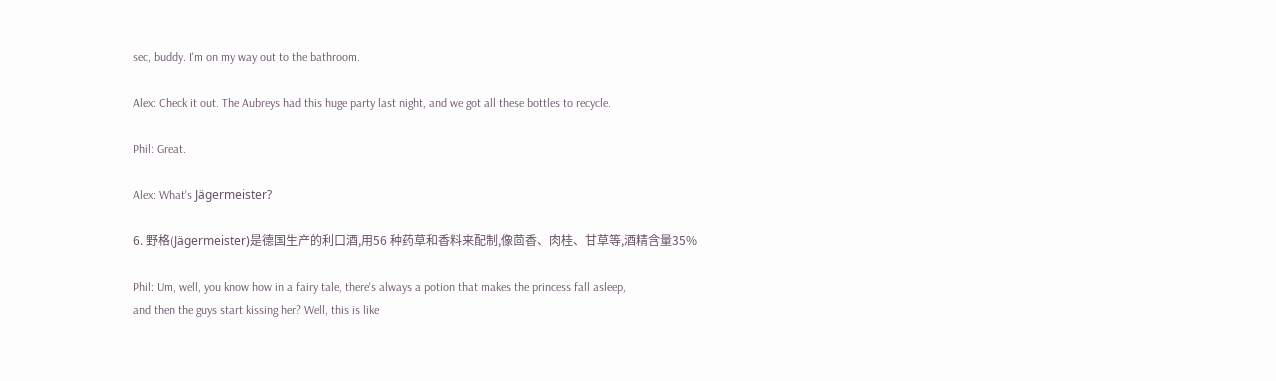sec, buddy. I'm on my way out to the bathroom.

Alex: Check it out. The Aubreys had this huge party last night, and we got all these bottles to recycle.

Phil: Great.

Alex: What's Jägermeister?

6. 野格(Jägermeister)是德国生产的利口酒,用56 种药草和香料来配制,像茴香、肉桂、甘草等,酒精含量35%

Phil: Um, well, you know how in a fairy tale, there's always a potion that makes the princess fall asleep,
and then the guys start kissing her? Well, this is like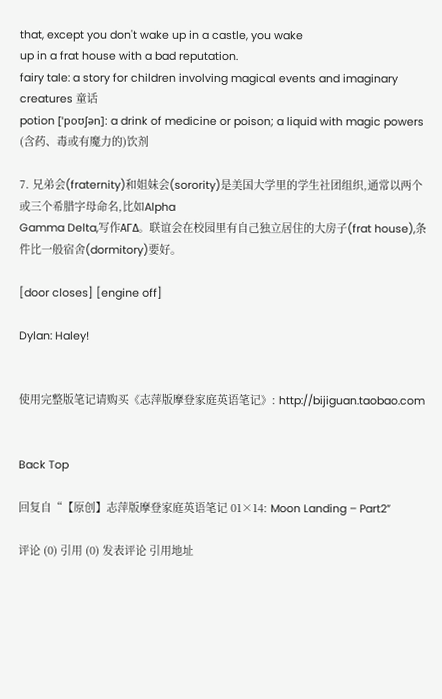that, except you don't wake up in a castle, you wake
up in a frat house with a bad reputation.
fairy tale: a story for children involving magical events and imaginary creatures 童话
potion [ˈpoʊʃən]: a drink of medicine or poison; a liquid with magic powers (含药、毒或有魔力的)饮剂

7. 兄弟会(fraternity)和姐妹会(sorority)是美国大学里的学生社团组织,通常以两个或三个希腊字母命名,比如Alpha
Gamma Delta,写作ΑΓΔ。联谊会在校园里有自己独立居住的大房子(frat house),条件比一般宿舍(dormitory)要好。

[door closes] [engine off]

Dylan: Haley!


使用完整版笔记请购买《志萍版摩登家庭英语笔记》: http://bijiguan.taobao.com


Back Top

回复自“【原创】志萍版摩登家庭英语笔记 01×14: Moon Landing – Part2”

评论 (0) 引用 (0) 发表评论 引用地址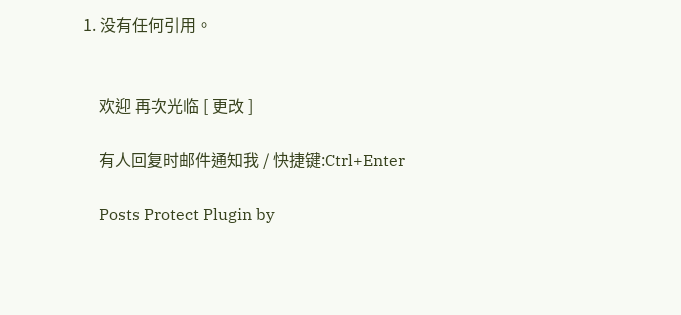1. 没有任何引用。


    欢迎 再次光临 [ 更改 ]

    有人回复时邮件通知我 / 快捷键:Ctrl+Enter

    Posts Protect Plugin by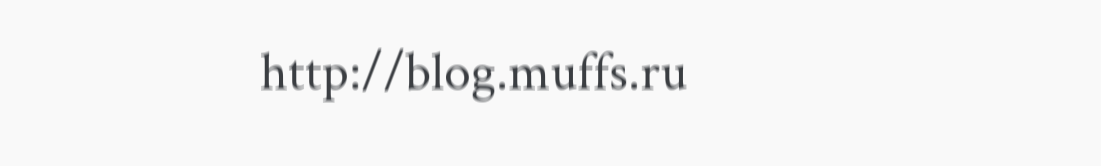http://blog.muffs.ru